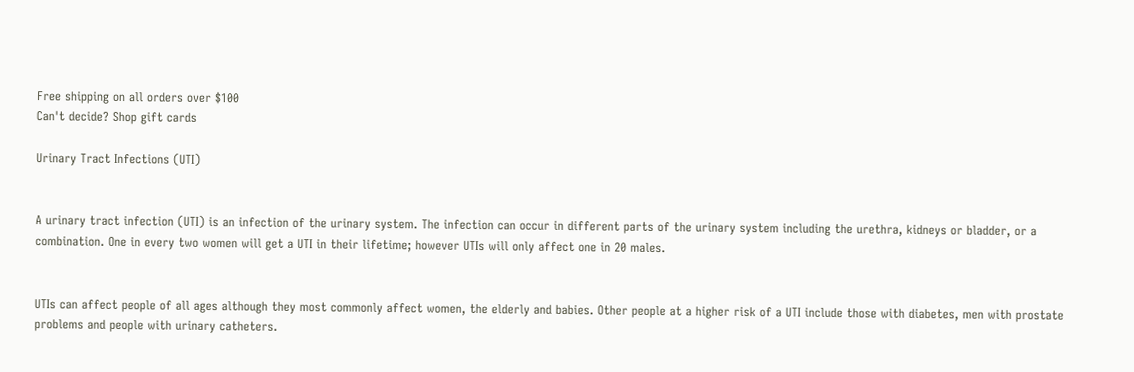Free shipping on all orders over $100
Can't decide? Shop gift cards

Urinary Tract Infections (UTI)


A urinary tract infection (UTI) is an infection of the urinary system. The infection can occur in different parts of the urinary system including the urethra, kidneys or bladder, or a combination. One in every two women will get a UTI in their lifetime; however UTIs will only affect one in 20 males.


UTIs can affect people of all ages although they most commonly affect women, the elderly and babies. Other people at a higher risk of a UTI include those with diabetes, men with prostate problems and people with urinary catheters.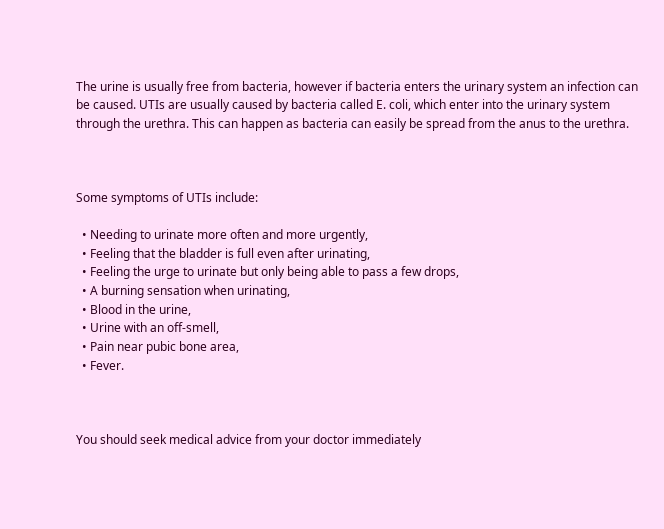The urine is usually free from bacteria, however if bacteria enters the urinary system an infection can be caused. UTIs are usually caused by bacteria called E. coli, which enter into the urinary system through the urethra. This can happen as bacteria can easily be spread from the anus to the urethra.



Some symptoms of UTIs include:

  • Needing to urinate more often and more urgently,
  • Feeling that the bladder is full even after urinating,
  • Feeling the urge to urinate but only being able to pass a few drops,
  • A burning sensation when urinating,
  • Blood in the urine,
  • Urine with an off-smell,
  • Pain near pubic bone area,
  • Fever.



You should seek medical advice from your doctor immediately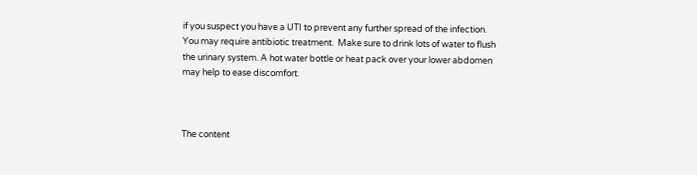if you suspect you have a UTI to prevent any further spread of the infection. You may require antibiotic treatment.  Make sure to drink lots of water to flush the urinary system. A hot water bottle or heat pack over your lower abdomen may help to ease discomfort.



The content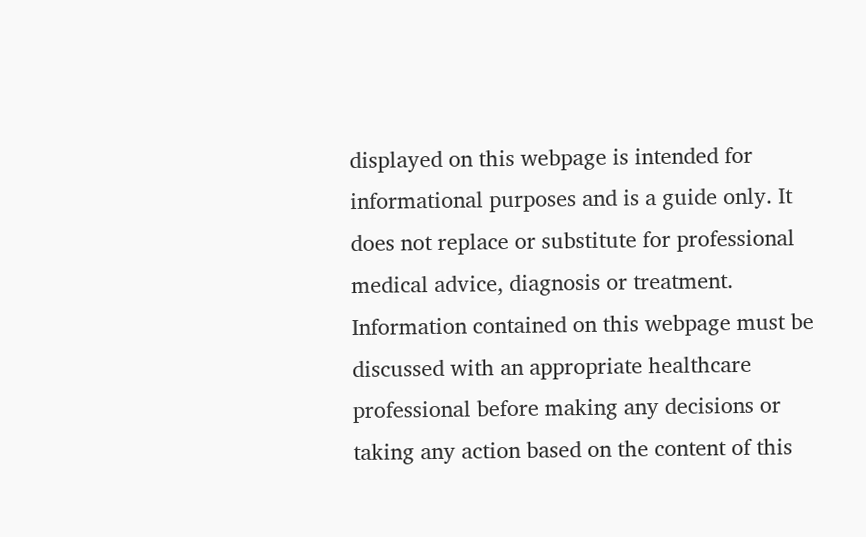displayed on this webpage is intended for informational purposes and is a guide only. It does not replace or substitute for professional medical advice, diagnosis or treatment. Information contained on this webpage must be discussed with an appropriate healthcare professional before making any decisions or taking any action based on the content of this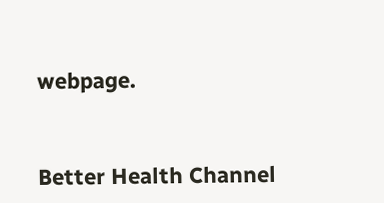webpage.



Better Health Channel